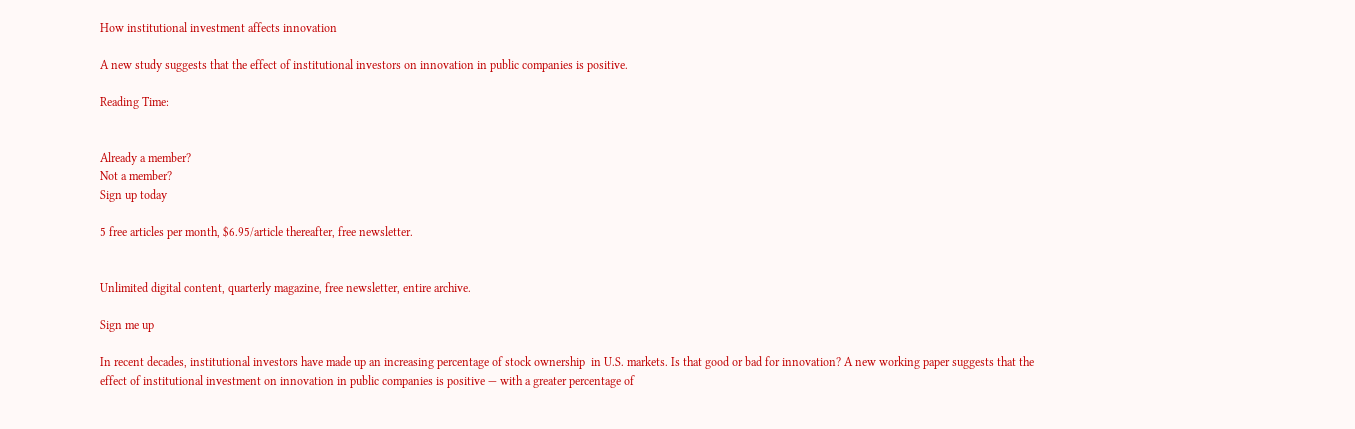How institutional investment affects innovation

A new study suggests that the effect of institutional investors on innovation in public companies is positive.

Reading Time:


Already a member?
Not a member?
Sign up today

5 free articles per month, $6.95/article thereafter, free newsletter.


Unlimited digital content, quarterly magazine, free newsletter, entire archive.

Sign me up

In recent decades, institutional investors have made up an increasing percentage of stock ownership  in U.S. markets. Is that good or bad for innovation? A new working paper suggests that the effect of institutional investment on innovation in public companies is positive — with a greater percentage of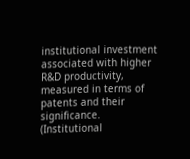institutional investment associated with higher R&D productivity, measured in terms of patents and their significance. (Institutional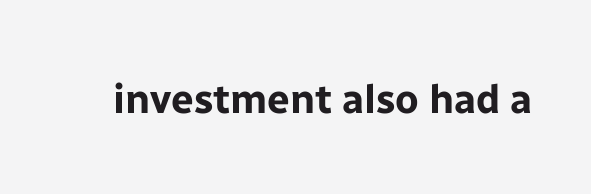investment also had a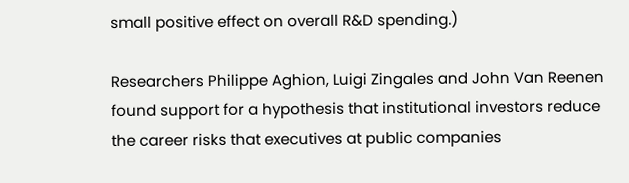small positive effect on overall R&D spending.)

Researchers Philippe Aghion, Luigi Zingales and John Van Reenen  found support for a hypothesis that institutional investors reduce the career risks that executives at public companies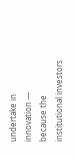undertake in innovation — because the institutional investors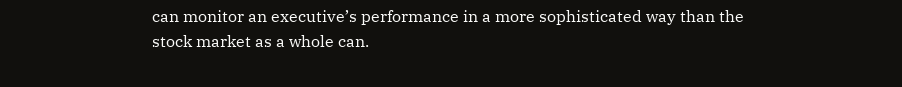can monitor an executive’s performance in a more sophisticated way than the stock market as a whole can.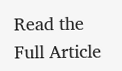Read the Full Article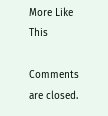More Like This

Comments are closed.